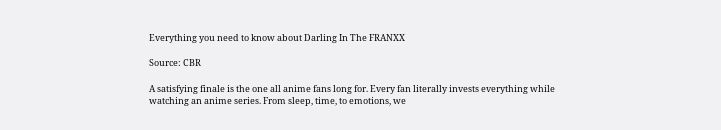Everything you need to know about Darling In The FRANXX

Source: CBR

A satisfying finale is the one all anime fans long for. Every fan literally invests everything while watching an anime series. From sleep, time, to emotions, we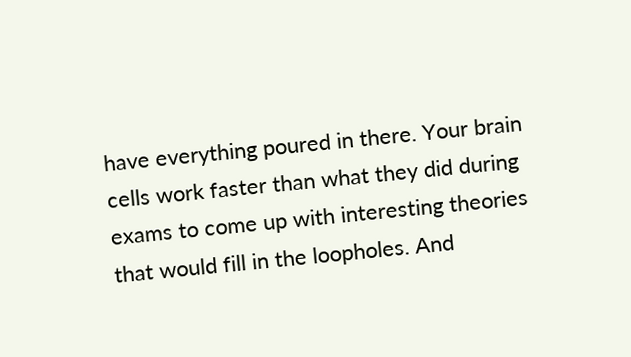have everything poured in there. Your brain cells work faster than what they did during exams to come up with interesting theories that would fill in the loopholes. And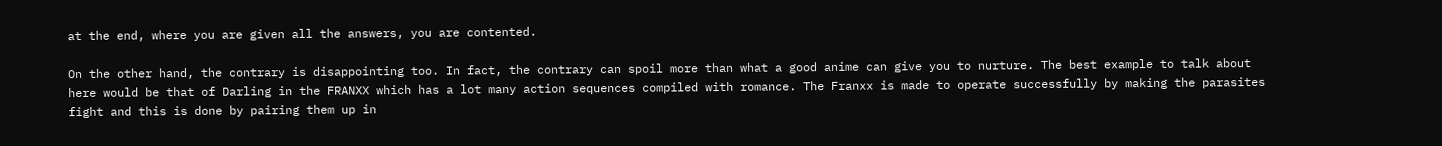at the end, where you are given all the answers, you are contented.

On the other hand, the contrary is disappointing too. In fact, the contrary can spoil more than what a good anime can give you to nurture. The best example to talk about here would be that of Darling in the FRANXX which has a lot many action sequences compiled with romance. The Franxx is made to operate successfully by making the parasites fight and this is done by pairing them up in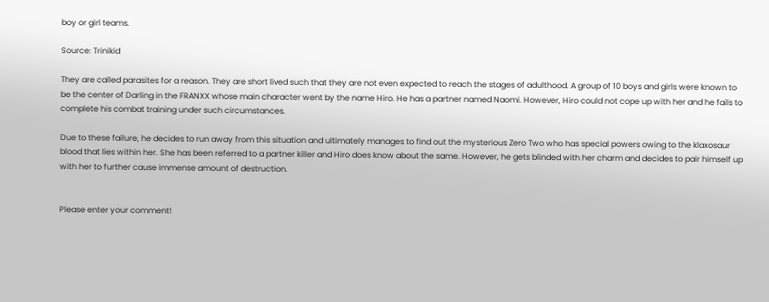boy or girl teams.

Source: Trinikid

They are called parasites for a reason. They are short lived such that they are not even expected to reach the stages of adulthood. A group of 10 boys and girls were known to be the center of Darling in the FRANXX whose main character went by the name Hiro. He has a partner named Naomi. However, Hiro could not cope up with her and he fails to complete his combat training under such circumstances.

Due to these failure, he decides to run away from this situation and ultimately manages to find out the mysterious Zero Two who has special powers owing to the klaxosaur blood that lies within her. She has been referred to a partner killer and Hiro does know about the same. However, he gets blinded with her charm and decides to pair himself up with her to further cause immense amount of destruction.


Please enter your comment!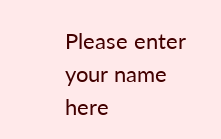Please enter your name here